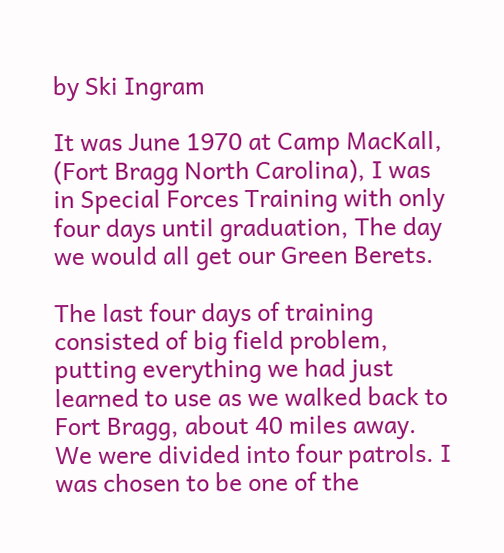by Ski Ingram

It was June 1970 at Camp MacKall, (Fort Bragg North Carolina), I was in Special Forces Training with only four days until graduation, The day we would all get our Green Berets.

The last four days of training consisted of big field problem, putting everything we had just learned to use as we walked back to Fort Bragg, about 40 miles away.  We were divided into four patrols. I was chosen to be one of the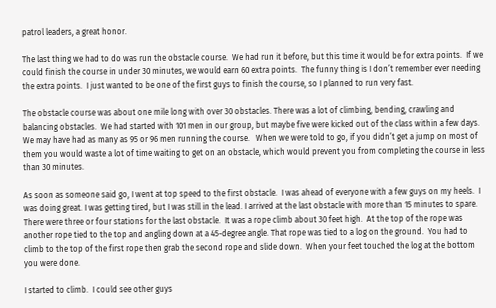patrol leaders, a great honor.

The last thing we had to do was run the obstacle course.  We had run it before, but this time it would be for extra points.  If we could finish the course in under 30 minutes, we would earn 60 extra points.  The funny thing is I don’t remember ever needing the extra points.  I just wanted to be one of the first guys to finish the course, so I planned to run very fast.

The obstacle course was about one mile long with over 30 obstacles. There was a lot of climbing, bending, crawling and balancing obstacles.  We had started with 101 men in our group, but maybe five were kicked out of the class within a few days. We may have had as many as 95 or 96 men running the course.   When we were told to go, if you didn’t get a jump on most of them you would waste a lot of time waiting to get on an obstacle, which would prevent you from completing the course in less than 30 minutes.

As soon as someone said go, I went at top speed to the first obstacle.  I was ahead of everyone with a few guys on my heels.  I was doing great. I was getting tired, but I was still in the lead. I arrived at the last obstacle with more than 15 minutes to spare. There were three or four stations for the last obstacle.  It was a rope climb about 30 feet high.  At the top of the rope was another rope tied to the top and angling down at a 45-degree angle. That rope was tied to a log on the ground.  You had to climb to the top of the first rope then grab the second rope and slide down.  When your feet touched the log at the bottom you were done.

I started to climb.  I could see other guys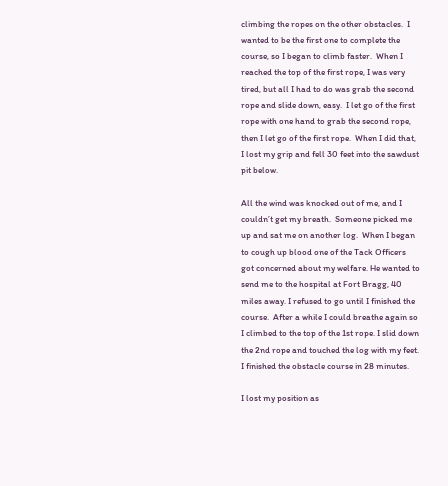climbing the ropes on the other obstacles.  I wanted to be the first one to complete the course, so I began to climb faster.  When I reached the top of the first rope, I was very tired, but all I had to do was grab the second rope and slide down, easy.  I let go of the first rope with one hand to grab the second rope, then I let go of the first rope.  When I did that, I lost my grip and fell 30 feet into the sawdust pit below.

All the wind was knocked out of me, and I couldn’t get my breath.  Someone picked me up and sat me on another log.  When I began to cough up blood one of the Tack Officers got concerned about my welfare. He wanted to send me to the hospital at Fort Bragg, 40 miles away. I refused to go until I finished the course.  After a while I could breathe again so I climbed to the top of the 1st rope. I slid down the 2nd rope and touched the log with my feet. I finished the obstacle course in 28 minutes.

I lost my position as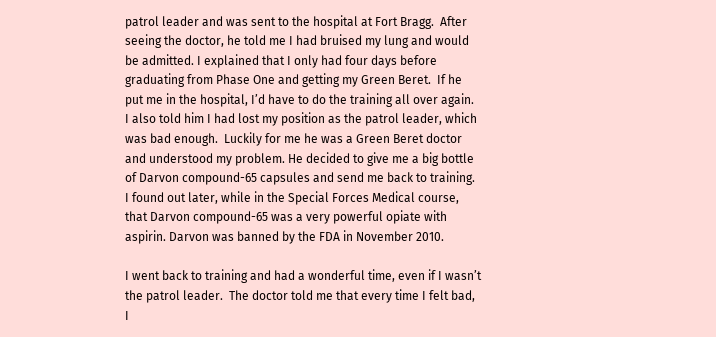patrol leader and was sent to the hospital at Fort Bragg.  After seeing the doctor, he told me I had bruised my lung and would be admitted. I explained that I only had four days before graduating from Phase One and getting my Green Beret.  If he put me in the hospital, I’d have to do the training all over again.  I also told him I had lost my position as the patrol leader, which was bad enough.  Luckily for me he was a Green Beret doctor and understood my problem. He decided to give me a big bottle of Darvon compound-65 capsules and send me back to training.  I found out later, while in the Special Forces Medical course, that Darvon compound-65 was a very powerful opiate with aspirin. Darvon was banned by the FDA in November 2010.

I went back to training and had a wonderful time, even if I wasn’t the patrol leader.  The doctor told me that every time I felt bad, I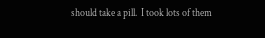should take a pill.  I took lots of them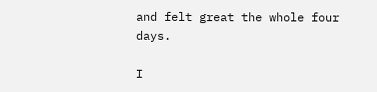and felt great the whole four days.

I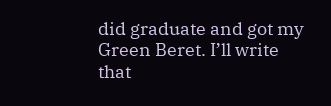did graduate and got my Green Beret. I’ll write that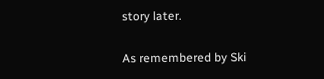story later.

As remembered by Ski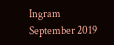Ingram September 2019